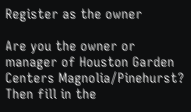Register as the owner

Are you the owner or manager of Houston Garden Centers Magnolia/Pinehurst? Then fill in the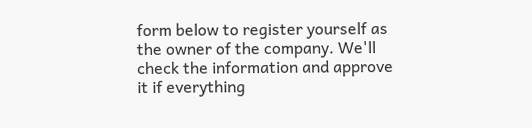form below to register yourself as the owner of the company. We'll check the information and approve it if everything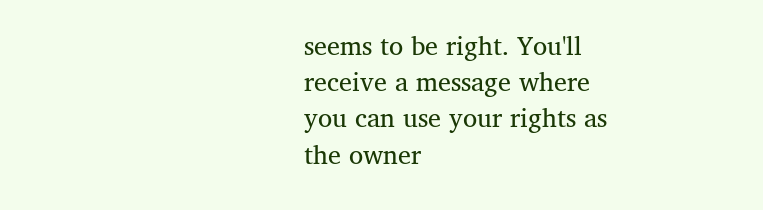seems to be right. You'll receive a message where you can use your rights as the owner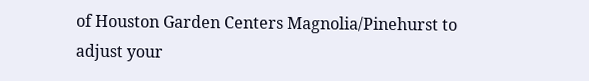of Houston Garden Centers Magnolia/Pinehurst to adjust your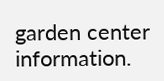garden center information.